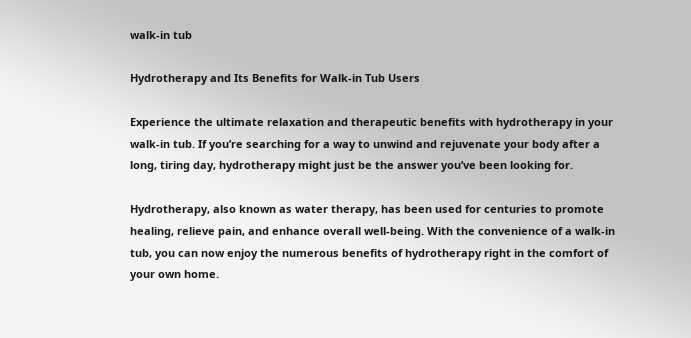walk-in tub

Hydrotherapy and Its Benefits for Walk-in Tub Users

Experience the ultimate relaxation and therapeutic benefits with hydrotherapy in your walk-in tub. If you’re searching for a way to unwind and rejuvenate your body after a long, tiring day, hydrotherapy might just be the answer you’ve been looking for.

Hydrotherapy, also known as water therapy, has been used for centuries to promote healing, relieve pain, and enhance overall well-being. With the convenience of a walk-in tub, you can now enjoy the numerous benefits of hydrotherapy right in the comfort of your own home.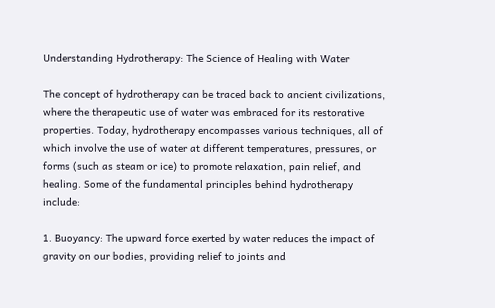Understanding Hydrotherapy: The Science of Healing with Water

The concept of hydrotherapy can be traced back to ancient civilizations, where the therapeutic use of water was embraced for its restorative properties. Today, hydrotherapy encompasses various techniques, all of which involve the use of water at different temperatures, pressures, or forms (such as steam or ice) to promote relaxation, pain relief, and healing. Some of the fundamental principles behind hydrotherapy include:

1. Buoyancy: The upward force exerted by water reduces the impact of gravity on our bodies, providing relief to joints and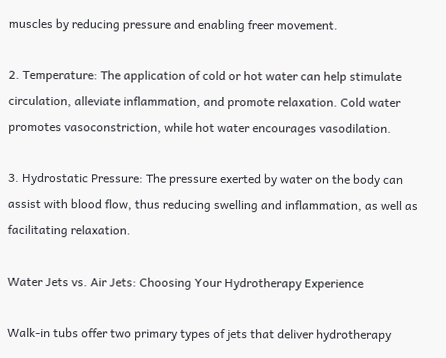muscles by reducing pressure and enabling freer movement.

2. Temperature: The application of cold or hot water can help stimulate circulation, alleviate inflammation, and promote relaxation. Cold water promotes vasoconstriction, while hot water encourages vasodilation.

3. Hydrostatic Pressure: The pressure exerted by water on the body can assist with blood flow, thus reducing swelling and inflammation, as well as facilitating relaxation.

Water Jets vs. Air Jets: Choosing Your Hydrotherapy Experience

Walk-in tubs offer two primary types of jets that deliver hydrotherapy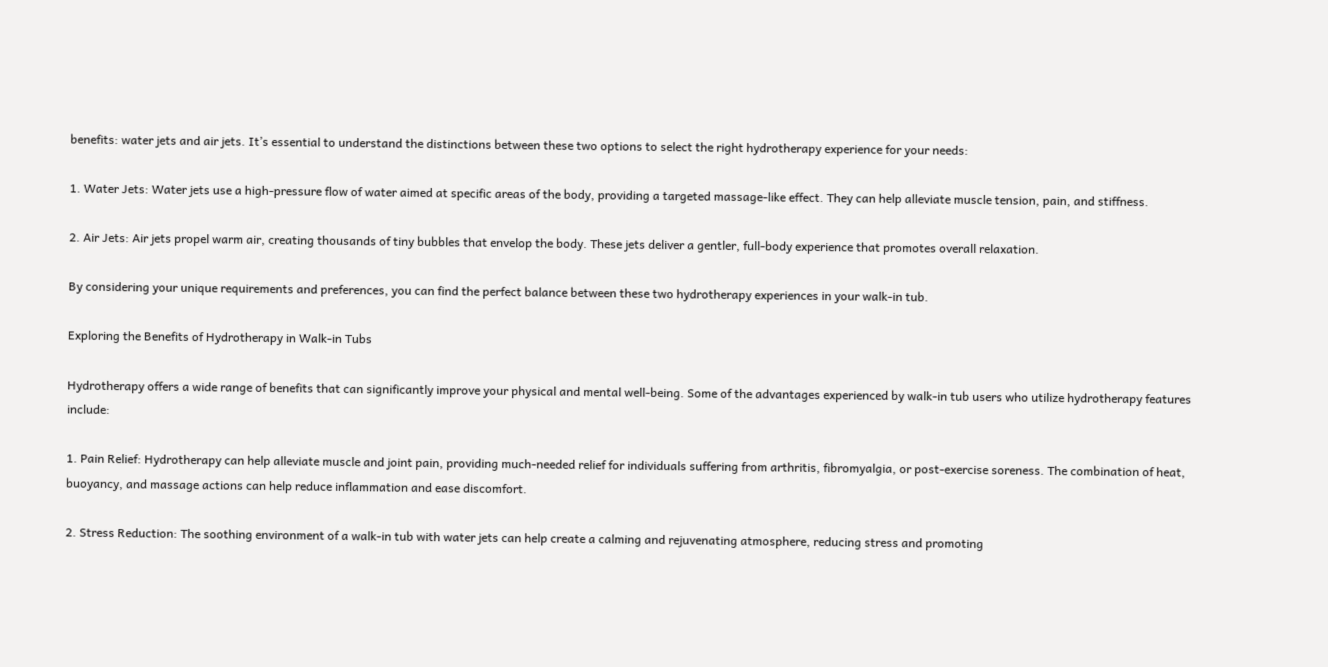benefits: water jets and air jets. It’s essential to understand the distinctions between these two options to select the right hydrotherapy experience for your needs:

1. Water Jets: Water jets use a high-pressure flow of water aimed at specific areas of the body, providing a targeted massage-like effect. They can help alleviate muscle tension, pain, and stiffness.

2. Air Jets: Air jets propel warm air, creating thousands of tiny bubbles that envelop the body. These jets deliver a gentler, full-body experience that promotes overall relaxation.

By considering your unique requirements and preferences, you can find the perfect balance between these two hydrotherapy experiences in your walk-in tub.

Exploring the Benefits of Hydrotherapy in Walk-in Tubs

Hydrotherapy offers a wide range of benefits that can significantly improve your physical and mental well-being. Some of the advantages experienced by walk-in tub users who utilize hydrotherapy features include:

1. Pain Relief: Hydrotherapy can help alleviate muscle and joint pain, providing much-needed relief for individuals suffering from arthritis, fibromyalgia, or post-exercise soreness. The combination of heat, buoyancy, and massage actions can help reduce inflammation and ease discomfort.

2. Stress Reduction: The soothing environment of a walk-in tub with water jets can help create a calming and rejuvenating atmosphere, reducing stress and promoting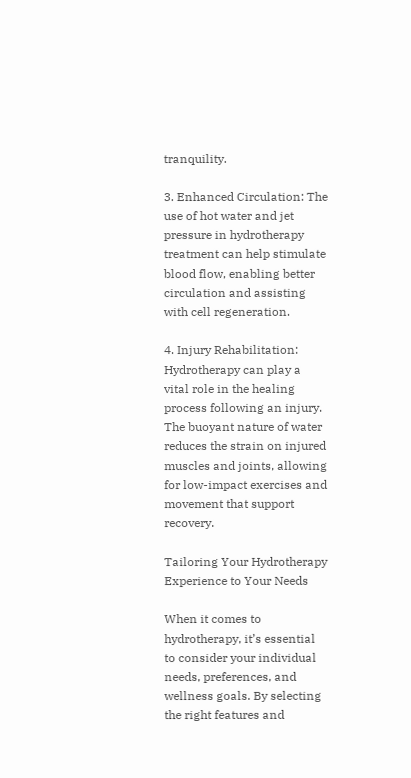tranquility.

3. Enhanced Circulation: The use of hot water and jet pressure in hydrotherapy treatment can help stimulate blood flow, enabling better circulation and assisting with cell regeneration.

4. Injury Rehabilitation: Hydrotherapy can play a vital role in the healing process following an injury. The buoyant nature of water reduces the strain on injured muscles and joints, allowing for low-impact exercises and movement that support recovery.

Tailoring Your Hydrotherapy Experience to Your Needs

When it comes to hydrotherapy, it’s essential to consider your individual needs, preferences, and wellness goals. By selecting the right features and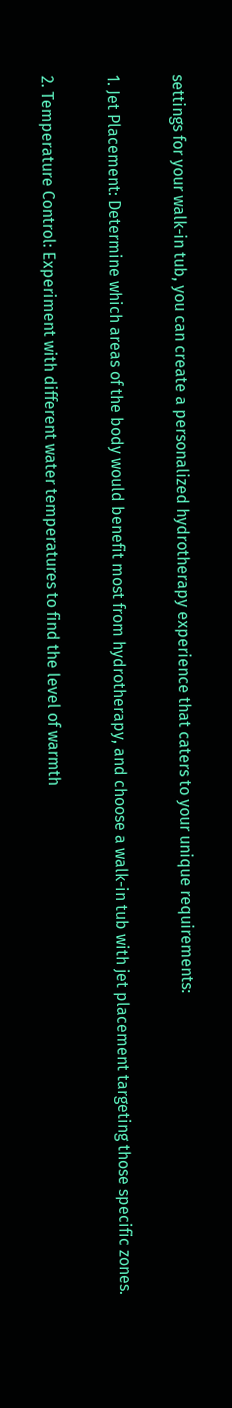settings for your walk-in tub, you can create a personalized hydrotherapy experience that caters to your unique requirements:

1. Jet Placement: Determine which areas of the body would benefit most from hydrotherapy, and choose a walk-in tub with jet placement targeting those specific zones.

2. Temperature Control: Experiment with different water temperatures to find the level of warmth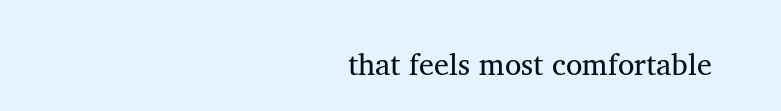that feels most comfortable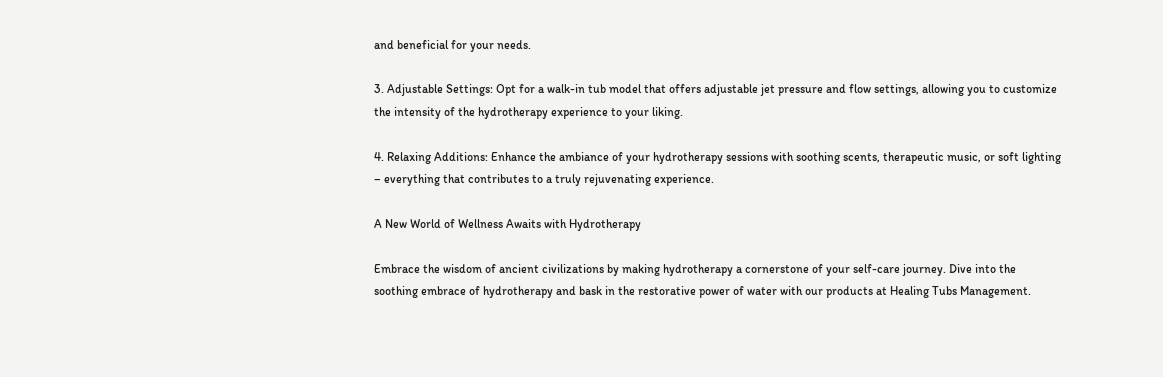and beneficial for your needs.

3. Adjustable Settings: Opt for a walk-in tub model that offers adjustable jet pressure and flow settings, allowing you to customize the intensity of the hydrotherapy experience to your liking.

4. Relaxing Additions: Enhance the ambiance of your hydrotherapy sessions with soothing scents, therapeutic music, or soft lighting – everything that contributes to a truly rejuvenating experience.

A New World of Wellness Awaits with Hydrotherapy

Embrace the wisdom of ancient civilizations by making hydrotherapy a cornerstone of your self-care journey. Dive into the soothing embrace of hydrotherapy and bask in the restorative power of water with our products at Healing Tubs Management.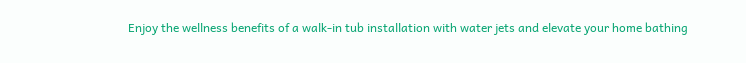Enjoy the wellness benefits of a walk-in tub installation with water jets and elevate your home bathing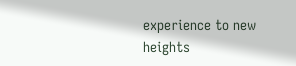experience to new heights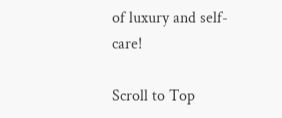of luxury and self-care!

Scroll to Top